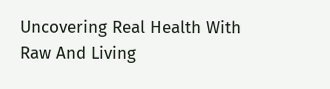Uncovering Real Health With Raw And Living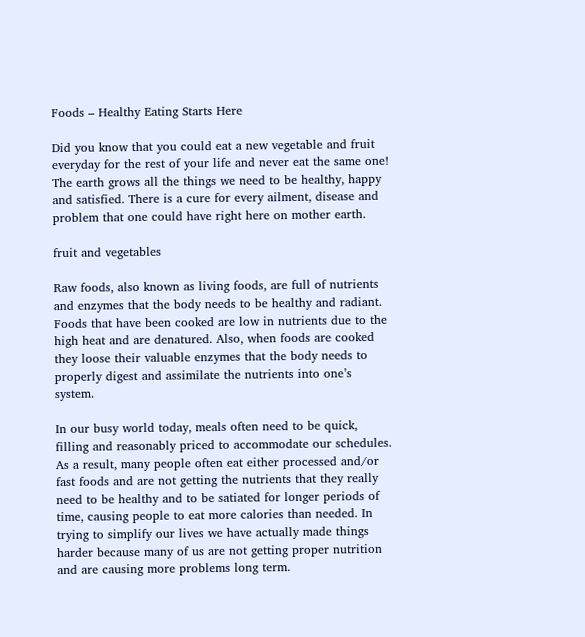Foods – Healthy Eating Starts Here

Did you know that you could eat a new vegetable and fruit everyday for the rest of your life and never eat the same one! The earth grows all the things we need to be healthy, happy and satisfied. There is a cure for every ailment, disease and problem that one could have right here on mother earth.

fruit and vegetables

Raw foods, also known as living foods, are full of nutrients and enzymes that the body needs to be healthy and radiant. Foods that have been cooked are low in nutrients due to the high heat and are denatured. Also, when foods are cooked they loose their valuable enzymes that the body needs to properly digest and assimilate the nutrients into one’s system.

In our busy world today, meals often need to be quick, filling and reasonably priced to accommodate our schedules. As a result, many people often eat either processed and/or fast foods and are not getting the nutrients that they really need to be healthy and to be satiated for longer periods of time, causing people to eat more calories than needed. In trying to simplify our lives we have actually made things harder because many of us are not getting proper nutrition and are causing more problems long term.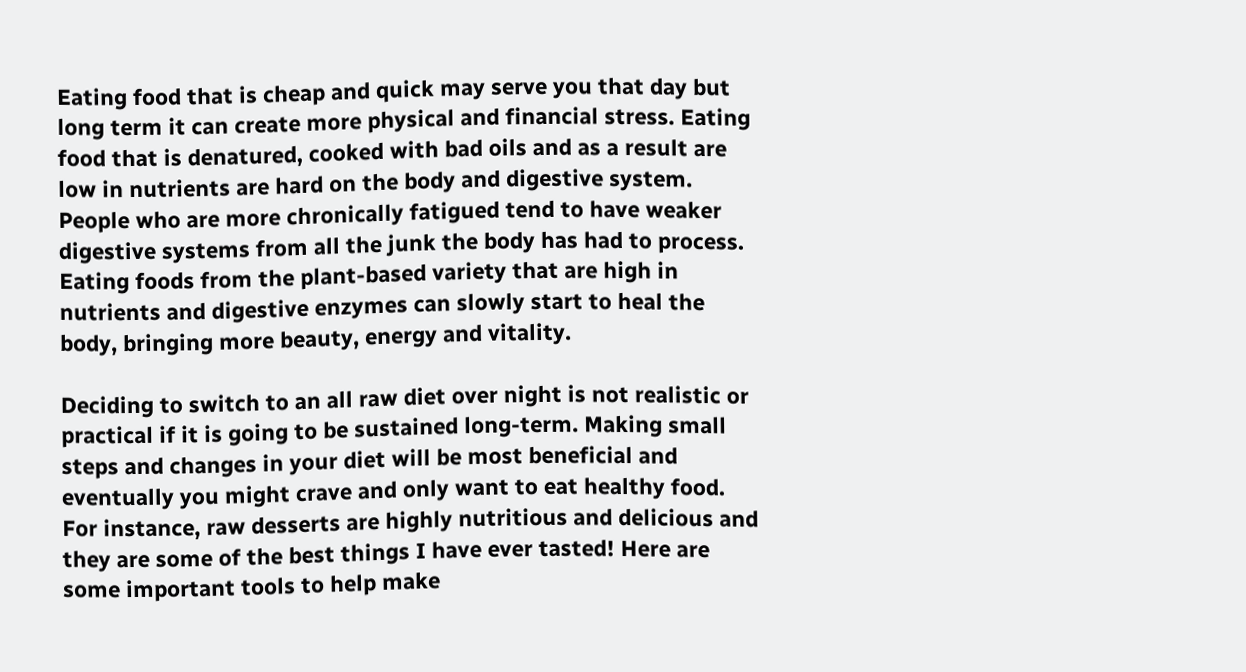Eating food that is cheap and quick may serve you that day but long term it can create more physical and financial stress. Eating food that is denatured, cooked with bad oils and as a result are low in nutrients are hard on the body and digestive system. People who are more chronically fatigued tend to have weaker digestive systems from all the junk the body has had to process. Eating foods from the plant-based variety that are high in nutrients and digestive enzymes can slowly start to heal the body, bringing more beauty, energy and vitality.

Deciding to switch to an all raw diet over night is not realistic or practical if it is going to be sustained long-term. Making small steps and changes in your diet will be most beneficial and eventually you might crave and only want to eat healthy food. For instance, raw desserts are highly nutritious and delicious and they are some of the best things I have ever tasted! Here are some important tools to help make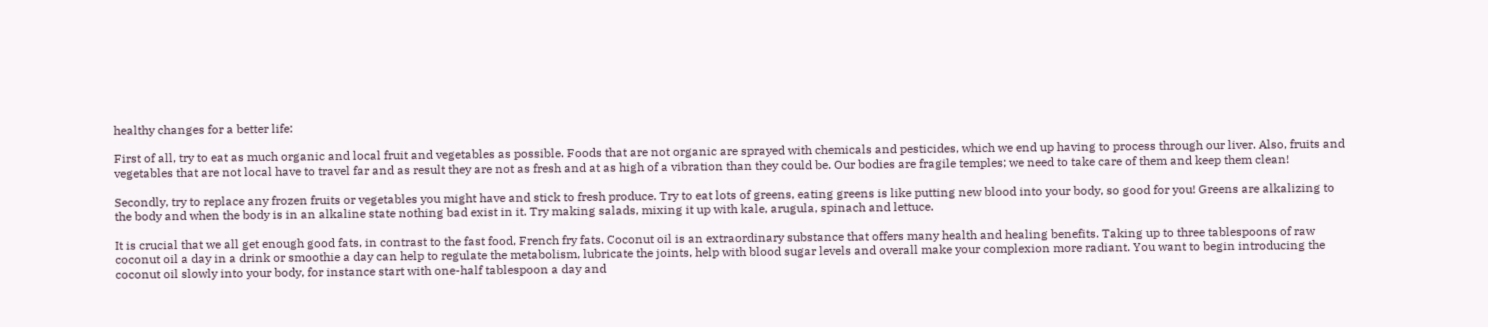healthy changes for a better life:

First of all, try to eat as much organic and local fruit and vegetables as possible. Foods that are not organic are sprayed with chemicals and pesticides, which we end up having to process through our liver. Also, fruits and vegetables that are not local have to travel far and as result they are not as fresh and at as high of a vibration than they could be. Our bodies are fragile temples; we need to take care of them and keep them clean!

Secondly, try to replace any frozen fruits or vegetables you might have and stick to fresh produce. Try to eat lots of greens, eating greens is like putting new blood into your body, so good for you! Greens are alkalizing to the body and when the body is in an alkaline state nothing bad exist in it. Try making salads, mixing it up with kale, arugula, spinach and lettuce.

It is crucial that we all get enough good fats, in contrast to the fast food, French fry fats. Coconut oil is an extraordinary substance that offers many health and healing benefits. Taking up to three tablespoons of raw coconut oil a day in a drink or smoothie a day can help to regulate the metabolism, lubricate the joints, help with blood sugar levels and overall make your complexion more radiant. You want to begin introducing the coconut oil slowly into your body, for instance start with one-half tablespoon a day and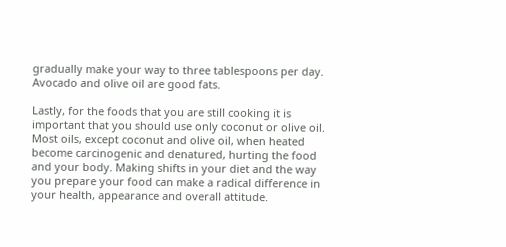gradually make your way to three tablespoons per day. Avocado and olive oil are good fats.

Lastly, for the foods that you are still cooking it is important that you should use only coconut or olive oil. Most oils, except coconut and olive oil, when heated become carcinogenic and denatured, hurting the food and your body. Making shifts in your diet and the way you prepare your food can make a radical difference in your health, appearance and overall attitude.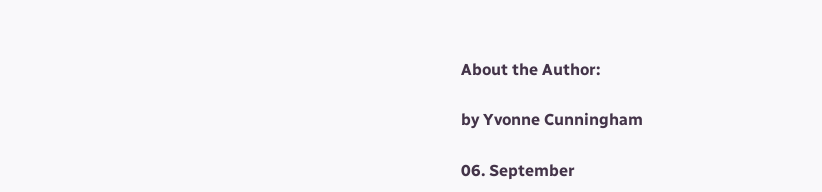About the Author:

by Yvonne Cunningham

06. September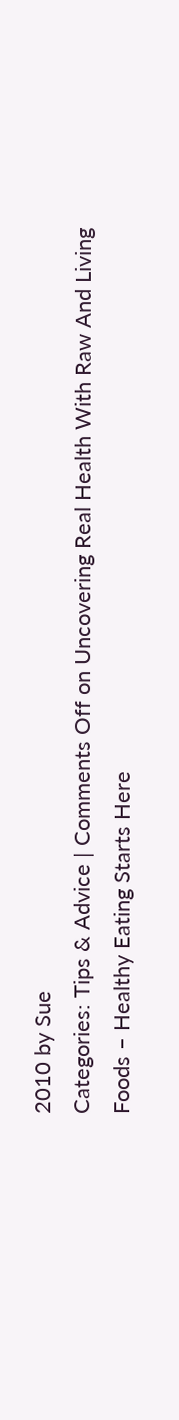2010 by Sue
Categories: Tips & Advice | Comments Off on Uncovering Real Health With Raw And Living Foods – Healthy Eating Starts Here